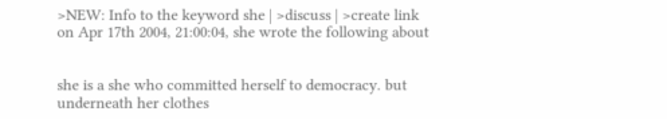>NEW: Info to the keyword she | >discuss | >create link
on Apr 17th 2004, 21:00:04, she wrote the following about


she is a she who committed herself to democracy. but underneath her clothes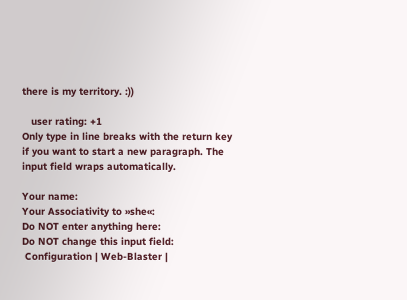there is my territory. :))

   user rating: +1
Only type in line breaks with the return key if you want to start a new paragraph. The input field wraps automatically.

Your name:
Your Associativity to »she«:
Do NOT enter anything here:
Do NOT change this input field:
 Configuration | Web-Blaster |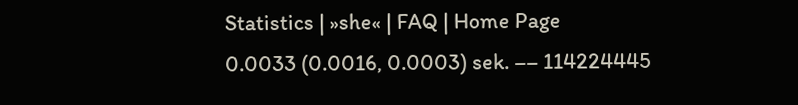Statistics | »she« | FAQ | Home Page
0.0033 (0.0016, 0.0003) sek. –– 114224445